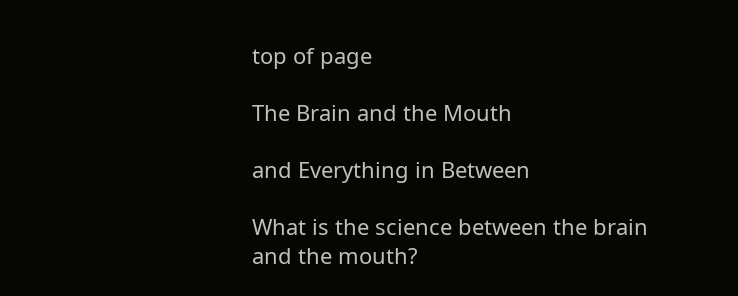top of page

The Brain and the Mouth

and Everything in Between

What is the science between the brain and the mouth?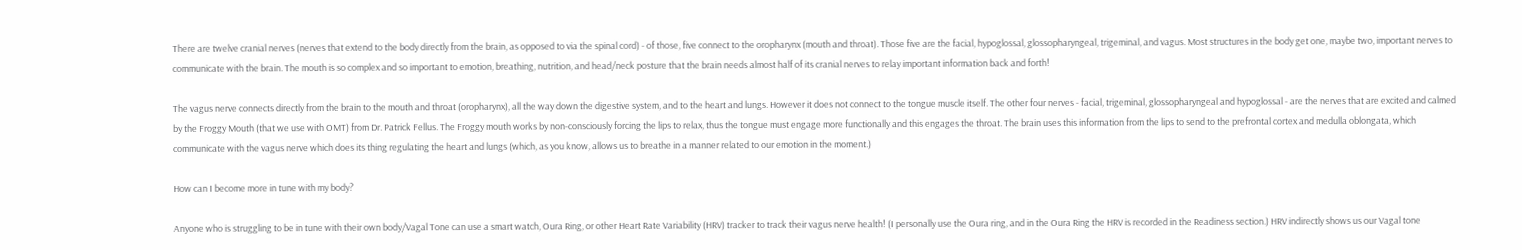There are twelve cranial nerves (nerves that extend to the body directly from the brain, as opposed to via the spinal cord) - of those, five connect to the oropharynx (mouth and throat). Those five are the facial, hypoglossal, glossopharyngeal, trigeminal, and vagus. Most structures in the body get one, maybe two, important nerves to communicate with the brain. The mouth is so complex and so important to emotion, breathing, nutrition, and head/neck posture that the brain needs almost half of its cranial nerves to relay important information back and forth!

The vagus nerve connects directly from the brain to the mouth and throat (oropharynx), all the way down the digestive system, and to the heart and lungs. However it does not connect to the tongue muscle itself. The other four nerves - facial, trigeminal, glossopharyngeal and hypoglossal - are the nerves that are excited and calmed by the Froggy Mouth (that we use with OMT) from Dr. Patrick Fellus. The Froggy mouth works by non-consciously forcing the lips to relax, thus the tongue must engage more functionally and this engages the throat. The brain uses this information from the lips to send to the prefrontal cortex and medulla oblongata, which communicate with the vagus nerve which does its thing regulating the heart and lungs (which, as you know, allows us to breathe in a manner related to our emotion in the moment.)

How can I become more in tune with my body?

Anyone who is struggling to be in tune with their own body/Vagal Tone can use a smart watch, Oura Ring, or other Heart Rate Variability (HRV) tracker to track their vagus nerve health! (I personally use the Oura ring, and in the Oura Ring the HRV is recorded in the Readiness section.) HRV indirectly shows us our Vagal tone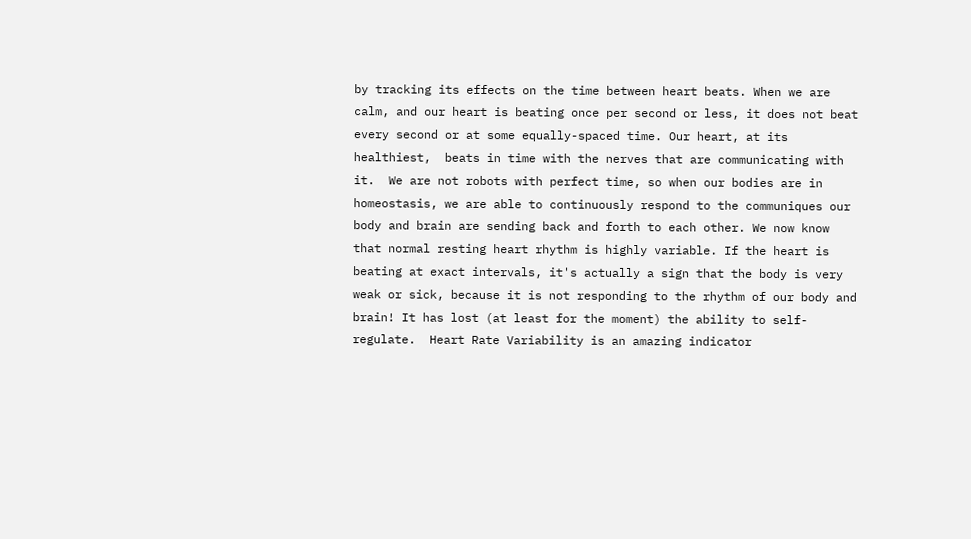by tracking its effects on the time between heart beats. When we are calm, and our heart is beating once per second or less, it does not beat every second or at some equally-spaced time. Our heart, at its healthiest,  beats in time with the nerves that are communicating with it.  We are not robots with perfect time, so when our bodies are in homeostasis, we are able to continuously respond to the communiques our body and brain are sending back and forth to each other. We now know that normal resting heart rhythm is highly variable. If the heart is beating at exact intervals, it's actually a sign that the body is very weak or sick, because it is not responding to the rhythm of our body and brain! It has lost (at least for the moment) the ability to self-regulate.  Heart Rate Variability is an amazing indicator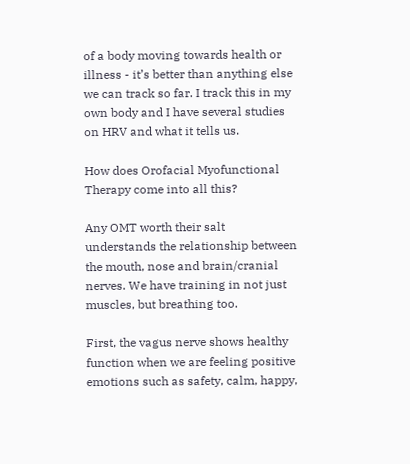of a body moving towards health or illness - it’s better than anything else we can track so far. I track this in my own body and I have several studies on HRV and what it tells us.

How does Orofacial Myofunctional Therapy come into all this?

Any OMT worth their salt understands the relationship between the mouth, nose and brain/cranial nerves. We have training in not just muscles, but breathing too.

First, the vagus nerve shows healthy function when we are feeling positive emotions such as safety, calm, happy,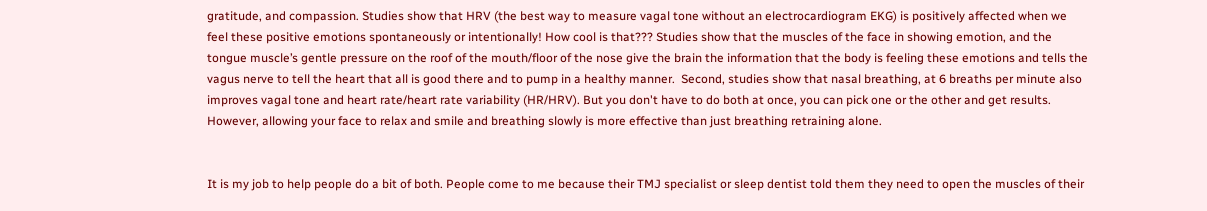gratitude, and compassion. Studies show that HRV (the best way to measure vagal tone without an electrocardiogram EKG) is positively affected when we feel these positive emotions spontaneously or intentionally! How cool is that??? Studies show that the muscles of the face in showing emotion, and the tongue muscle’s gentle pressure on the roof of the mouth/floor of the nose give the brain the information that the body is feeling these emotions and tells the vagus nerve to tell the heart that all is good there and to pump in a healthy manner.  Second, studies show that nasal breathing, at 6 breaths per minute also improves vagal tone and heart rate/heart rate variability (HR/HRV). But you don't have to do both at once, you can pick one or the other and get results. However, allowing your face to relax and smile and breathing slowly is more effective than just breathing retraining alone.


It is my job to help people do a bit of both. People come to me because their TMJ specialist or sleep dentist told them they need to open the muscles of their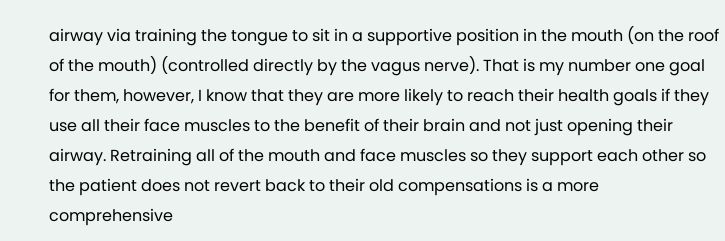airway via training the tongue to sit in a supportive position in the mouth (on the roof of the mouth) (controlled directly by the vagus nerve). That is my number one goal for them, however, I know that they are more likely to reach their health goals if they use all their face muscles to the benefit of their brain and not just opening their airway. Retraining all of the mouth and face muscles so they support each other so the patient does not revert back to their old compensations is a more comprehensive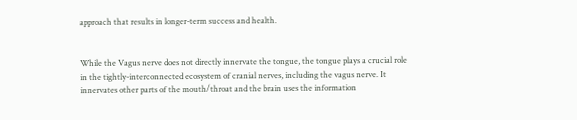approach that results in longer-term success and health.


While the Vagus nerve does not directly innervate the tongue, the tongue plays a crucial role in the tightly-interconnected ecosystem of cranial nerves, including the vagus nerve. It  innervates other parts of the mouth/throat and the brain uses the information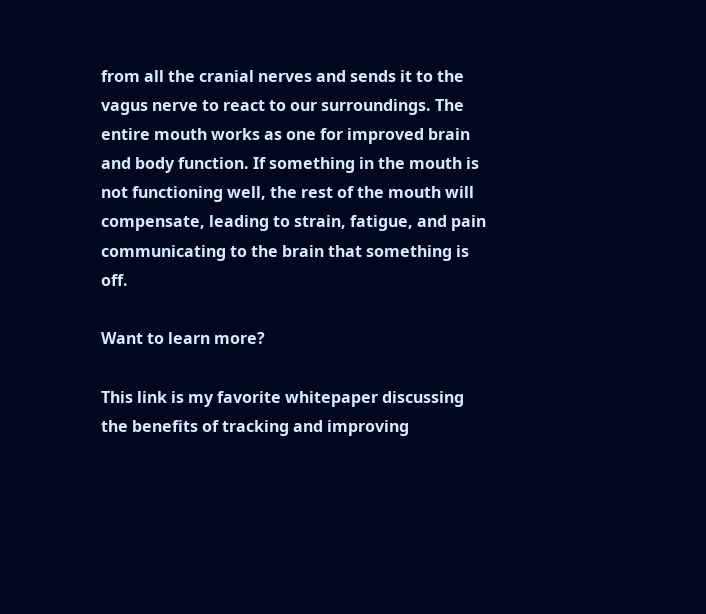from all the cranial nerves and sends it to the vagus nerve to react to our surroundings. The entire mouth works as one for improved brain and body function. If something in the mouth is not functioning well, the rest of the mouth will compensate, leading to strain, fatigue, and pain communicating to the brain that something is off.

Want to learn more?

This link is my favorite whitepaper discussing the benefits of tracking and improving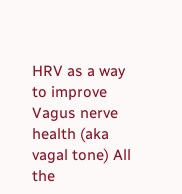HRV as a way to improve Vagus nerve health (aka vagal tone) All the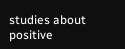studies about positive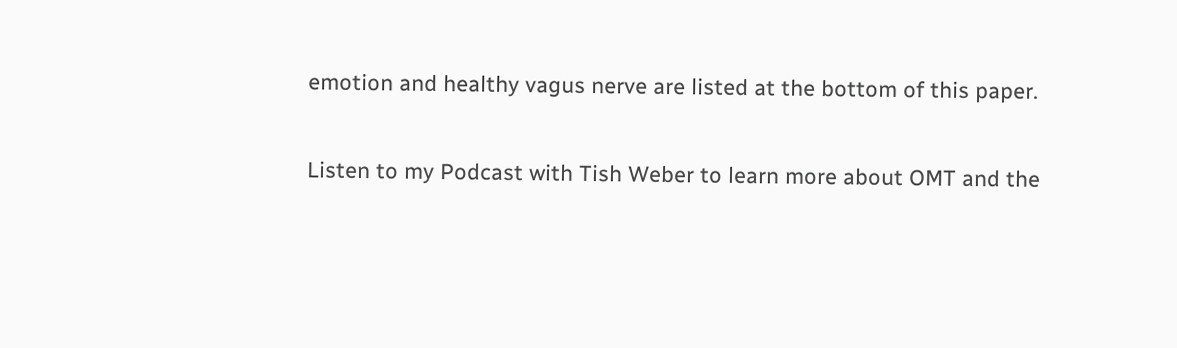emotion and healthy vagus nerve are listed at the bottom of this paper.

Listen to my Podcast with Tish Weber to learn more about OMT and the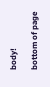body!

bottom of page